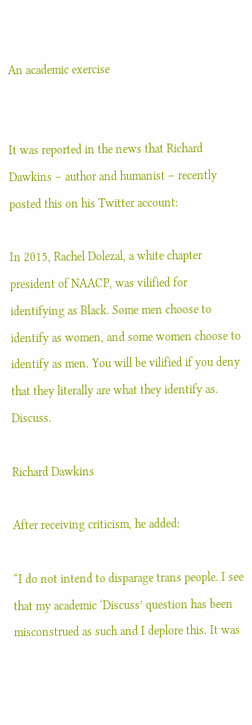An academic exercise


It was reported in the news that Richard Dawkins – author and humanist – recently posted this on his Twitter account:

In 2015, Rachel Dolezal, a white chapter president of NAACP, was vilified for identifying as Black. Some men choose to identify as women, and some women choose to identify as men. You will be vilified if you deny that they literally are what they identify as. Discuss.

Richard Dawkins

After receiving criticism, he added:

“I do not intend to disparage trans people. I see that my academic ‘Discuss’ question has been misconstrued as such and I deplore this. It was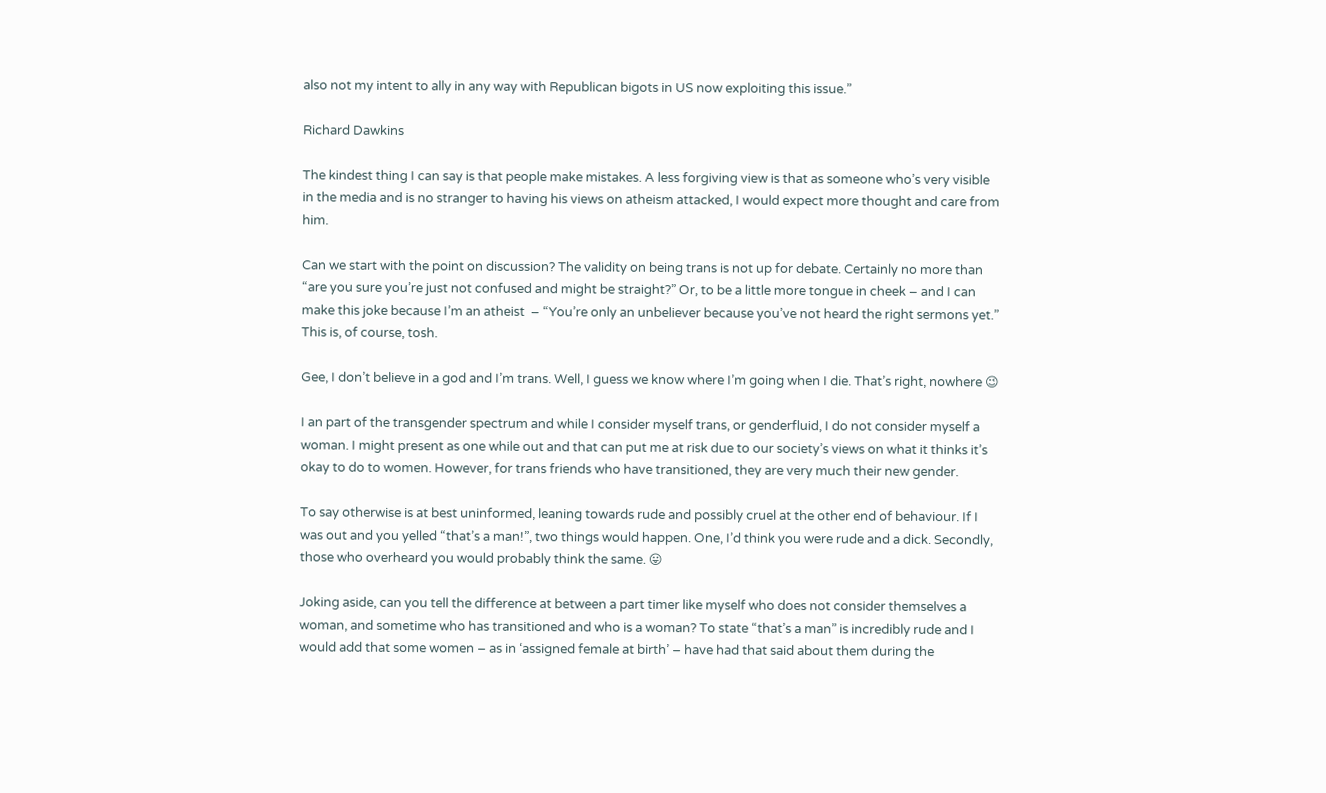also not my intent to ally in any way with Republican bigots in US now exploiting this issue.”

Richard Dawkins

The kindest thing I can say is that people make mistakes. A less forgiving view is that as someone who’s very visible in the media and is no stranger to having his views on atheism attacked, I would expect more thought and care from him.

Can we start with the point on discussion? The validity on being trans is not up for debate. Certainly no more than “are you sure you’re just not confused and might be straight?” Or, to be a little more tongue in cheek – and I can make this joke because I’m an atheist  – “You’re only an unbeliever because you’ve not heard the right sermons yet.” This is, of course, tosh.

Gee, I don’t believe in a god and I’m trans. Well, I guess we know where I’m going when I die. That’s right, nowhere 😉

I an part of the transgender spectrum and while I consider myself trans, or genderfluid, I do not consider myself a woman. I might present as one while out and that can put me at risk due to our society’s views on what it thinks it’s okay to do to women. However, for trans friends who have transitioned, they are very much their new gender.

To say otherwise is at best uninformed, leaning towards rude and possibly cruel at the other end of behaviour. If I was out and you yelled “that’s a man!”, two things would happen. One, I’d think you were rude and a dick. Secondly, those who overheard you would probably think the same. 😛

Joking aside, can you tell the difference at between a part timer like myself who does not consider themselves a woman, and sometime who has transitioned and who is a woman? To state “that’s a man” is incredibly rude and I would add that some women – as in ‘assigned female at birth’ – have had that said about them during the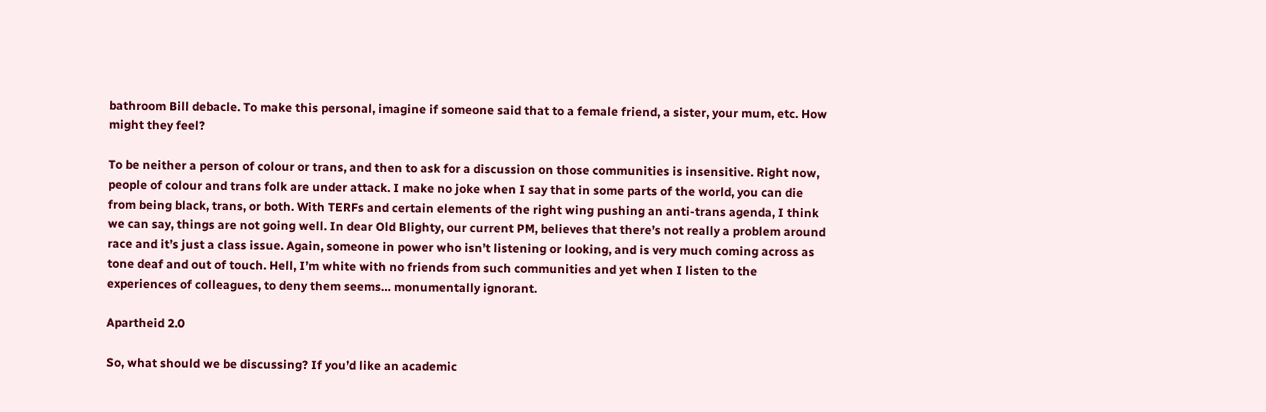bathroom Bill debacle. To make this personal, imagine if someone said that to a female friend, a sister, your mum, etc. How might they feel?

To be neither a person of colour or trans, and then to ask for a discussion on those communities is insensitive. Right now, people of colour and trans folk are under attack. I make no joke when I say that in some parts of the world, you can die from being black, trans, or both. With TERFs and certain elements of the right wing pushing an anti-trans agenda, I think we can say, things are not going well. In dear Old Blighty, our current PM, believes that there’s not really a problem around race and it’s just a class issue. Again, someone in power who isn’t listening or looking, and is very much coming across as tone deaf and out of touch. Hell, I’m white with no friends from such communities and yet when I listen to the experiences of colleagues, to deny them seems… monumentally ignorant.

Apartheid 2.0

So, what should we be discussing? If you’d like an academic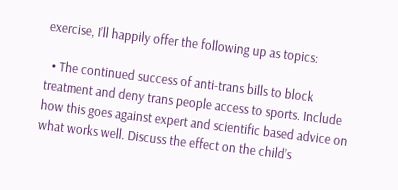exercise, I’ll happily offer the following up as topics:

  • The continued success of anti-trans bills to block treatment and deny trans people access to sports. Include how this goes against expert and scientific based advice on what works well. Discuss the effect on the child’s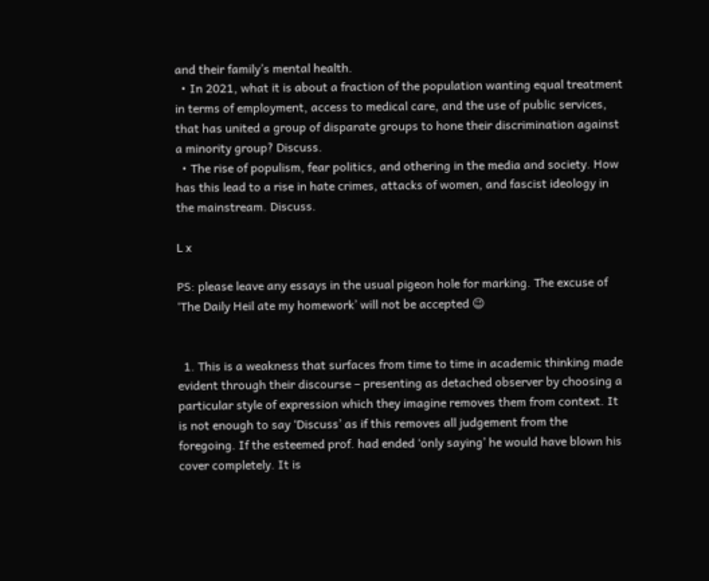and their family’s mental health.
  • In 2021, what it is about a fraction of the population wanting equal treatment in terms of employment, access to medical care, and the use of public services, that has united a group of disparate groups to hone their discrimination against a minority group? Discuss.
  • The rise of populism, fear politics, and othering in the media and society. How has this lead to a rise in hate crimes, attacks of women, and fascist ideology in the mainstream. Discuss.

L x

PS: please leave any essays in the usual pigeon hole for marking. The excuse of ‘The Daily Heil ate my homework’ will not be accepted 😉


  1. This is a weakness that surfaces from time to time in academic thinking made evident through their discourse – presenting as detached observer by choosing a particular style of expression which they imagine removes them from context. It is not enough to say ‘Discuss’ as if this removes all judgement from the foregoing. If the esteemed prof. had ended ‘only saying’ he would have blown his cover completely. It is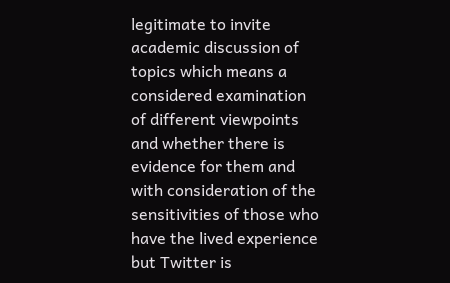legitimate to invite academic discussion of topics which means a considered examination of different viewpoints and whether there is evidence for them and with consideration of the sensitivities of those who have the lived experience but Twitter is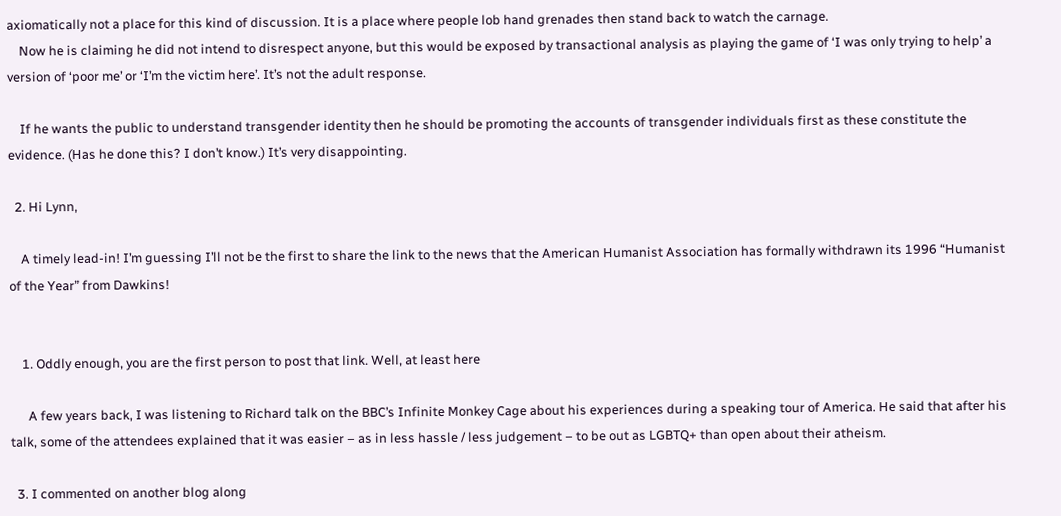axiomatically not a place for this kind of discussion. It is a place where people lob hand grenades then stand back to watch the carnage.
    Now he is claiming he did not intend to disrespect anyone, but this would be exposed by transactional analysis as playing the game of ‘I was only trying to help’ a version of ‘poor me’ or ‘I’m the victim here’. It’s not the adult response.

    If he wants the public to understand transgender identity then he should be promoting the accounts of transgender individuals first as these constitute the evidence. (Has he done this? I don’t know.) It’s very disappointing.

  2. Hi Lynn,

    A timely lead-in! I’m guessing I’ll not be the first to share the link to the news that the American Humanist Association has formally withdrawn its 1996 “Humanist of the Year” from Dawkins!


    1. Oddly enough, you are the first person to post that link. Well, at least here

      A few years back, I was listening to Richard talk on the BBC’s Infinite Monkey Cage about his experiences during a speaking tour of America. He said that after his talk, some of the attendees explained that it was easier – as in less hassle / less judgement – to be out as LGBTQ+ than open about their atheism.

  3. I commented on another blog along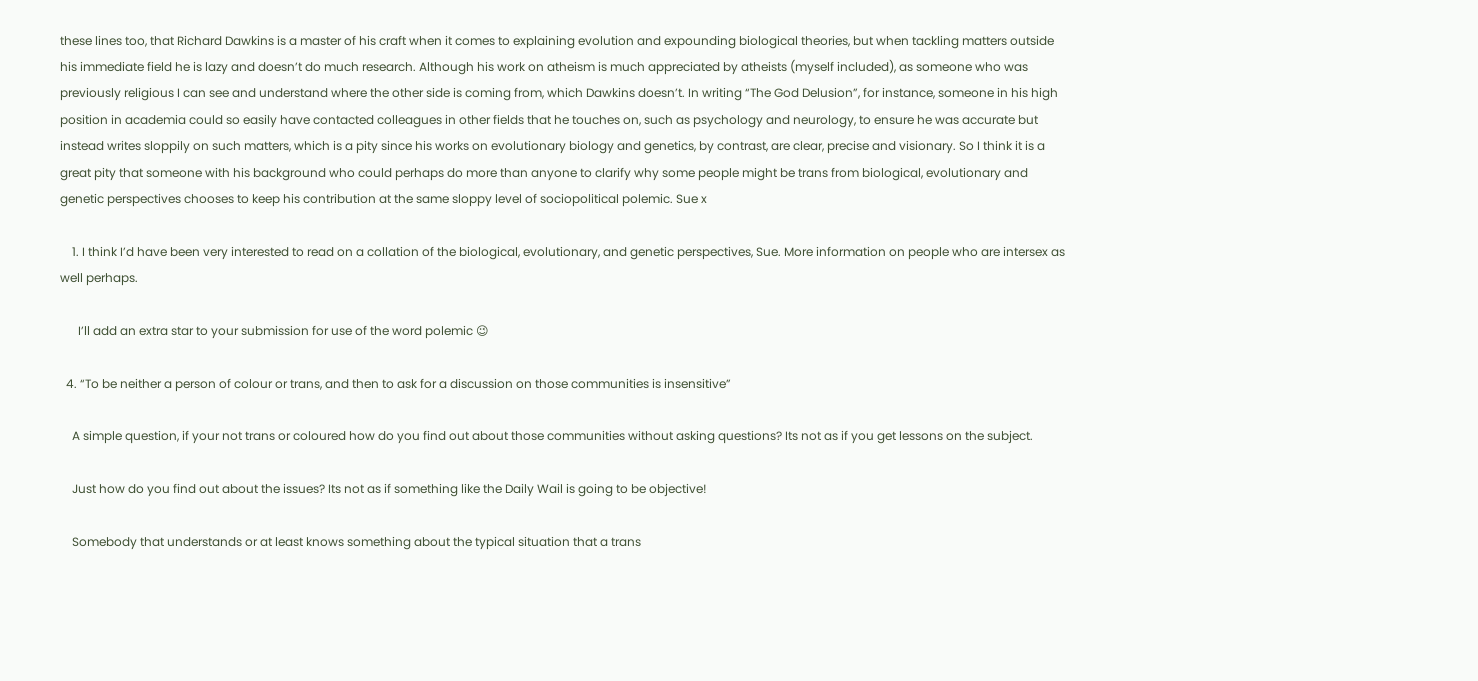these lines too, that Richard Dawkins is a master of his craft when it comes to explaining evolution and expounding biological theories, but when tackling matters outside his immediate field he is lazy and doesn’t do much research. Although his work on atheism is much appreciated by atheists (myself included), as someone who was previously religious I can see and understand where the other side is coming from, which Dawkins doesn’t. In writing “The God Delusion”, for instance, someone in his high position in academia could so easily have contacted colleagues in other fields that he touches on, such as psychology and neurology, to ensure he was accurate but instead writes sloppily on such matters, which is a pity since his works on evolutionary biology and genetics, by contrast, are clear, precise and visionary. So I think it is a great pity that someone with his background who could perhaps do more than anyone to clarify why some people might be trans from biological, evolutionary and genetic perspectives chooses to keep his contribution at the same sloppy level of sociopolitical polemic. Sue x

    1. I think I’d have been very interested to read on a collation of the biological, evolutionary, and genetic perspectives, Sue. More information on people who are intersex as well perhaps.

      I’ll add an extra star to your submission for use of the word polemic 😉

  4. “To be neither a person of colour or trans, and then to ask for a discussion on those communities is insensitive”

    A simple question, if your not trans or coloured how do you find out about those communities without asking questions? Its not as if you get lessons on the subject.

    Just how do you find out about the issues? Its not as if something like the Daily Wail is going to be objective!

    Somebody that understands or at least knows something about the typical situation that a trans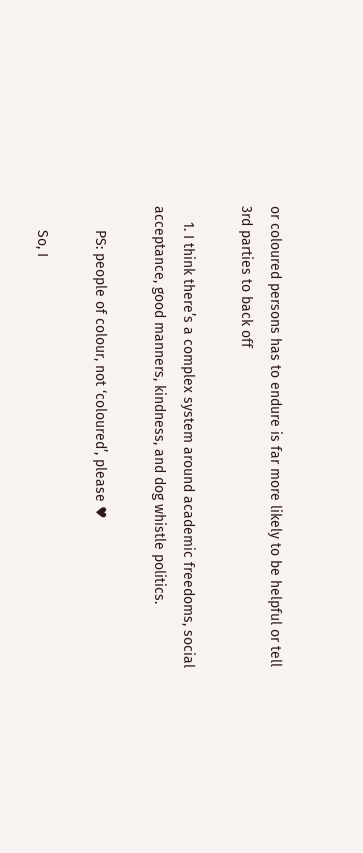or coloured persons has to endure is far more likely to be helpful or tell 3rd parties to back off

    1. I think there’s a complex system around academic freedoms, social acceptance, good manners, kindness, and dog whistle politics.

      PS: people of colour, not ‘coloured’, please ♥

      So, I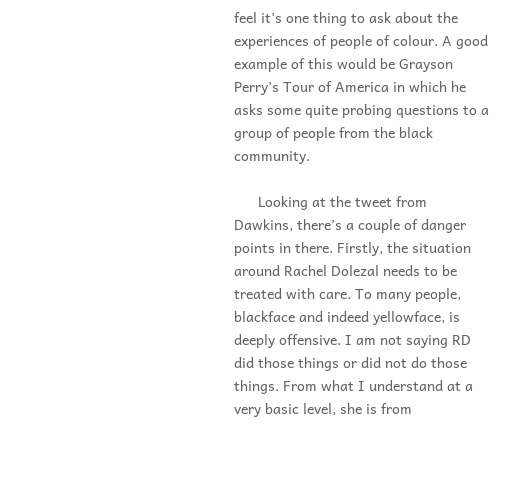feel it’s one thing to ask about the experiences of people of colour. A good example of this would be Grayson Perry’s Tour of America in which he asks some quite probing questions to a group of people from the black community.

      Looking at the tweet from Dawkins, there’s a couple of danger points in there. Firstly, the situation around Rachel Dolezal needs to be treated with care. To many people, blackface and indeed yellowface, is deeply offensive. I am not saying RD did those things or did not do those things. From what I understand at a very basic level, she is from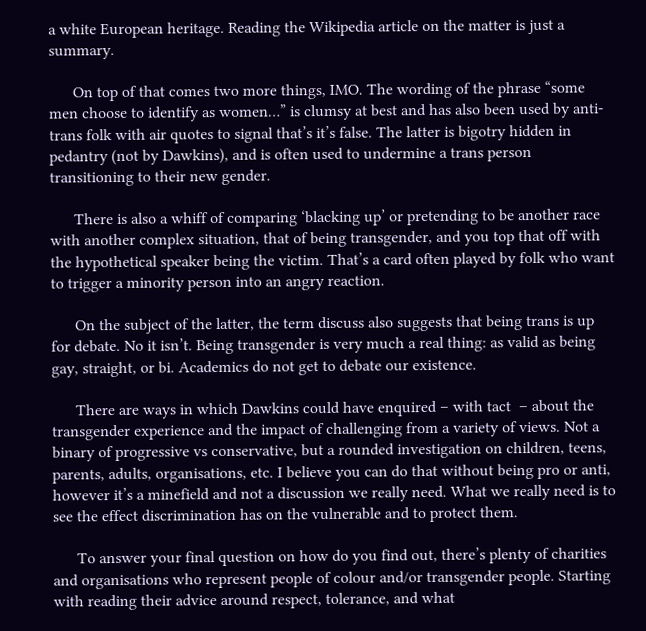a white European heritage. Reading the Wikipedia article on the matter is just a summary.

      On top of that comes two more things, IMO. The wording of the phrase “some men choose to identify as women…” is clumsy at best and has also been used by anti-trans folk with air quotes to signal that’s it’s false. The latter is bigotry hidden in pedantry (not by Dawkins), and is often used to undermine a trans person transitioning to their new gender.

      There is also a whiff of comparing ‘blacking up’ or pretending to be another race with another complex situation, that of being transgender, and you top that off with the hypothetical speaker being the victim. That’s a card often played by folk who want to trigger a minority person into an angry reaction.

      On the subject of the latter, the term discuss also suggests that being trans is up for debate. No it isn’t. Being transgender is very much a real thing: as valid as being gay, straight, or bi. Academics do not get to debate our existence.

      There are ways in which Dawkins could have enquired – with tact  – about the transgender experience and the impact of challenging from a variety of views. Not a binary of progressive vs conservative, but a rounded investigation on children, teens, parents, adults, organisations, etc. I believe you can do that without being pro or anti, however it’s a minefield and not a discussion we really need. What we really need is to see the effect discrimination has on the vulnerable and to protect them.

      To answer your final question on how do you find out, there’s plenty of charities and organisations who represent people of colour and/or transgender people. Starting with reading their advice around respect, tolerance, and what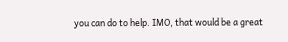you can do to help. IMO, that would be a great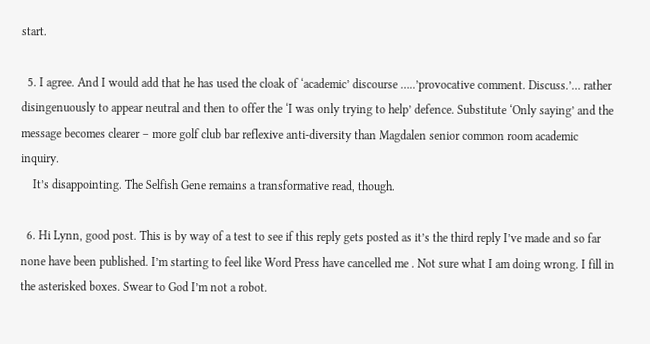start.

  5. I agree. And I would add that he has used the cloak of ‘academic’ discourse …..’provocative comment. Discuss.’… rather disingenuously to appear neutral and then to offer the ‘I was only trying to help’ defence. Substitute ‘Only saying’ and the message becomes clearer – more golf club bar reflexive anti-diversity than Magdalen senior common room academic inquiry.
    It’s disappointing. The Selfish Gene remains a transformative read, though.

  6. Hi Lynn, good post. This is by way of a test to see if this reply gets posted as it’s the third reply I’ve made and so far none have been published. I’m starting to feel like Word Press have cancelled me . Not sure what I am doing wrong. I fill in the asterisked boxes. Swear to God I’m not a robot.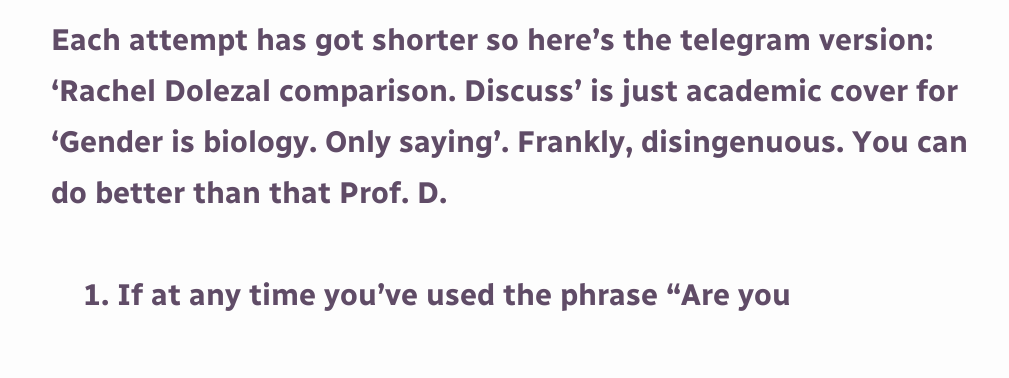Each attempt has got shorter so here’s the telegram version: ‘Rachel Dolezal comparison. Discuss’ is just academic cover for ‘Gender is biology. Only saying’. Frankly, disingenuous. You can do better than that Prof. D.

    1. If at any time you’ve used the phrase “Are you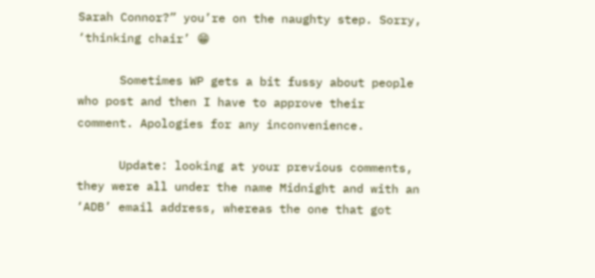Sarah Connor?” you’re on the naughty step. Sorry, ‘thinking chair’ 😁

      Sometimes WP gets a bit fussy about people who post and then I have to approve their comment. Apologies for any inconvenience.

      Update: looking at your previous comments, they were all under the name Midnight and with an ‘ADB’ email address, whereas the one that got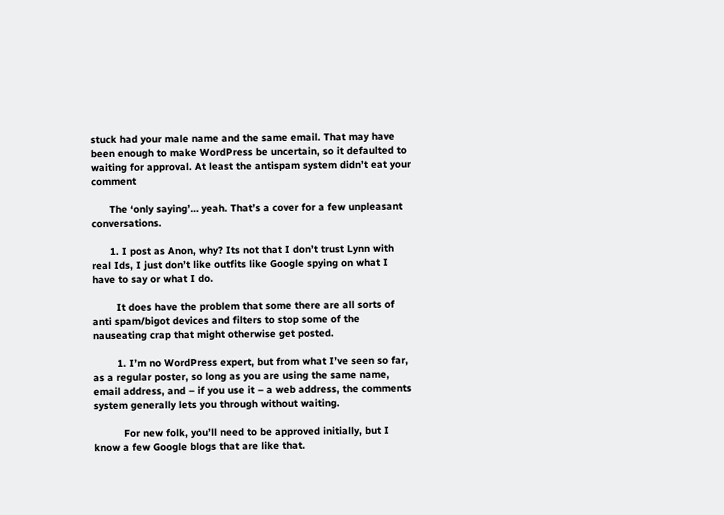stuck had your male name and the same email. That may have been enough to make WordPress be uncertain, so it defaulted to waiting for approval. At least the antispam system didn’t eat your comment

      The ‘only saying’… yeah. That’s a cover for a few unpleasant conversations.

      1. I post as Anon, why? Its not that I don’t trust Lynn with real Ids, I just don’t like outfits like Google spying on what I have to say or what I do.

        It does have the problem that some there are all sorts of anti spam/bigot devices and filters to stop some of the nauseating crap that might otherwise get posted.

        1. I’m no WordPress expert, but from what I’ve seen so far, as a regular poster, so long as you are using the same name, email address, and – if you use it – a web address, the comments system generally lets you through without waiting.

          For new folk, you’ll need to be approved initially, but I know a few Google blogs that are like that.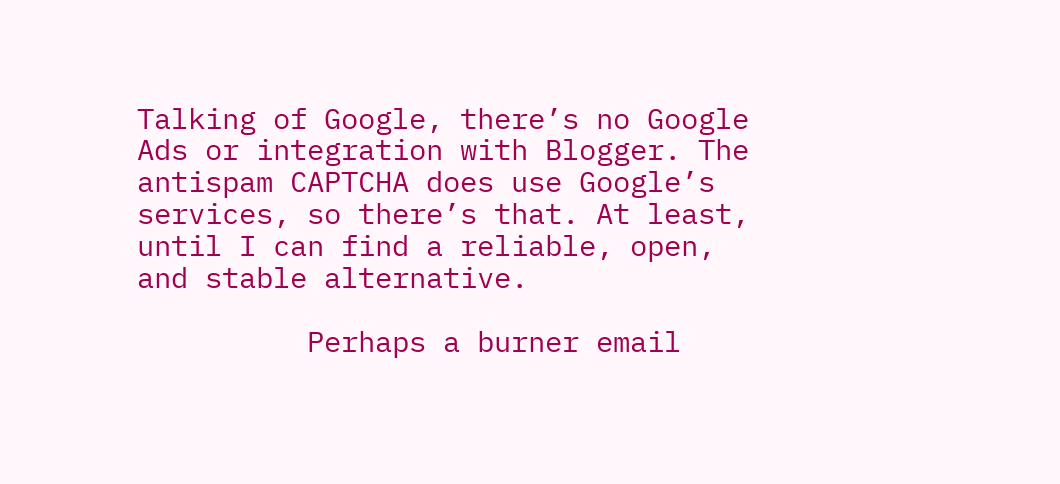Talking of Google, there’s no Google Ads or integration with Blogger. The antispam CAPTCHA does use Google’s services, so there’s that. At least, until I can find a reliable, open, and stable alternative.

          Perhaps a burner email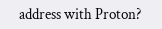address with Proton?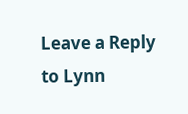Leave a Reply to Lynn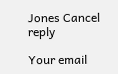Jones Cancel reply

Your email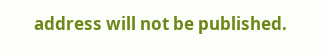address will not be published.